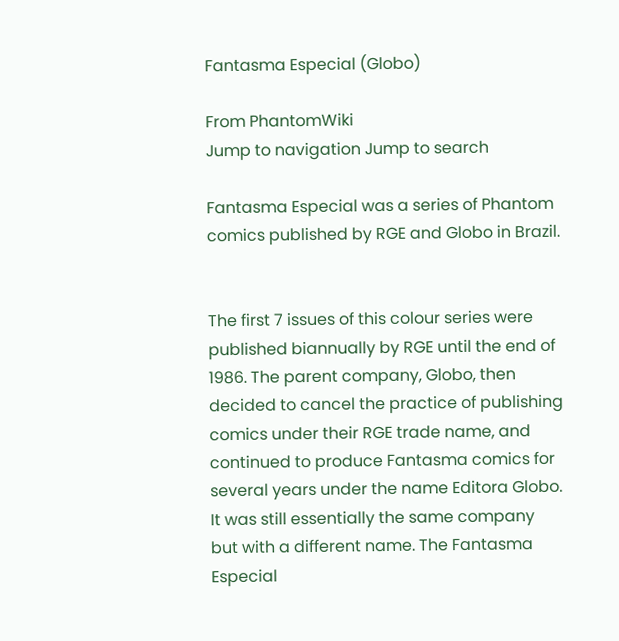Fantasma Especial (Globo)

From PhantomWiki
Jump to navigation Jump to search

Fantasma Especial was a series of Phantom comics published by RGE and Globo in Brazil.


The first 7 issues of this colour series were published biannually by RGE until the end of 1986. The parent company, Globo, then decided to cancel the practice of publishing comics under their RGE trade name, and continued to produce Fantasma comics for several years under the name Editora Globo. It was still essentially the same company but with a different name. The Fantasma Especial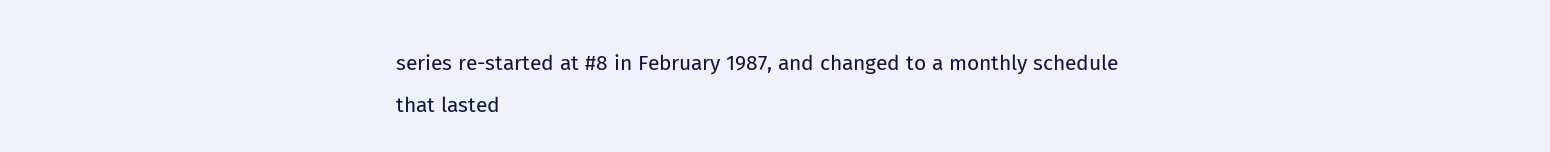series re-started at #8 in February 1987, and changed to a monthly schedule that lasted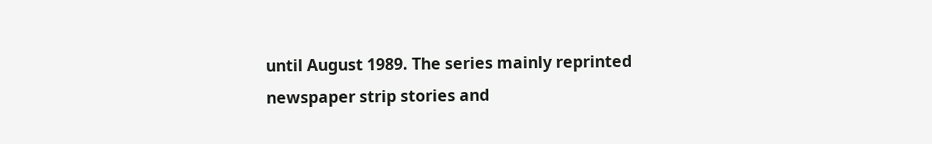until August 1989. The series mainly reprinted newspaper strip stories and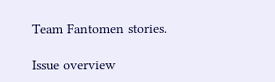Team Fantomen stories.

Issue overview